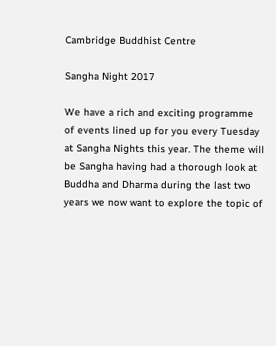Cambridge Buddhist Centre

Sangha Night 2017

We have a rich and exciting programme of events lined up for you every Tuesday at Sangha Nights this year. The theme will be Sangha having had a thorough look at Buddha and Dharma during the last two years we now want to explore the topic of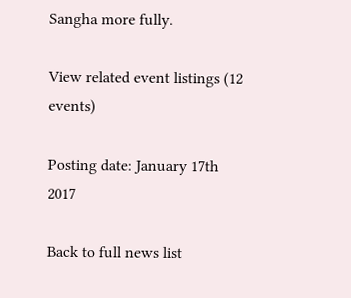Sangha more fully.

View related event listings (12 events)

Posting date: January 17th 2017

Back to full news list